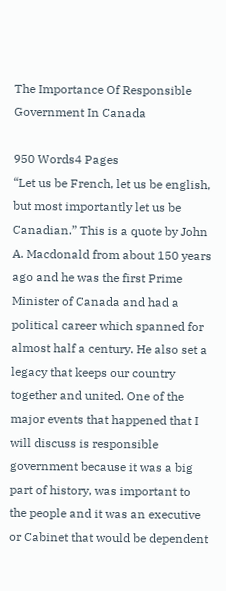The Importance Of Responsible Government In Canada

950 Words4 Pages
“Let us be French, let us be english, but most importantly let us be Canadian.” This is a quote by John A. Macdonald from about 150 years ago and he was the first Prime Minister of Canada and had a political career which spanned for almost half a century. He also set a legacy that keeps our country together and united. One of the major events that happened that I will discuss is responsible government because it was a big part of history, was important to the people and it was an executive or Cabinet that would be dependent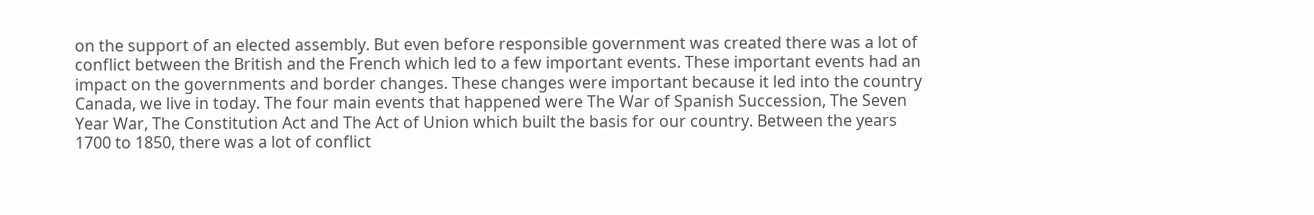on the support of an elected assembly. But even before responsible government was created there was a lot of conflict between the British and the French which led to a few important events. These important events had an impact on the governments and border changes. These changes were important because it led into the country Canada, we live in today. The four main events that happened were The War of Spanish Succession, The Seven Year War, The Constitution Act and The Act of Union which built the basis for our country. Between the years 1700 to 1850, there was a lot of conflict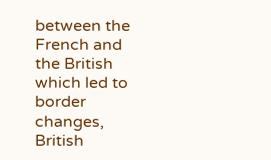between the French and the British which led to border changes, British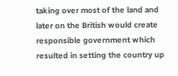taking over most of the land and later on the British would create responsible government which resulted in setting the country up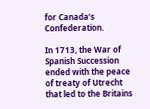for Canada’s Confederation.

In 1713, the War of Spanish Succession ended with the peace of treaty of Utrecht that led to the Britains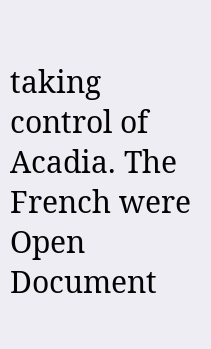taking control of Acadia. The French were
Open Document